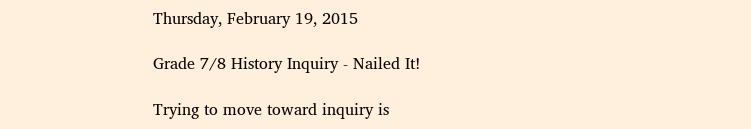Thursday, February 19, 2015

Grade 7/8 History Inquiry - Nailed It!

Trying to move toward inquiry is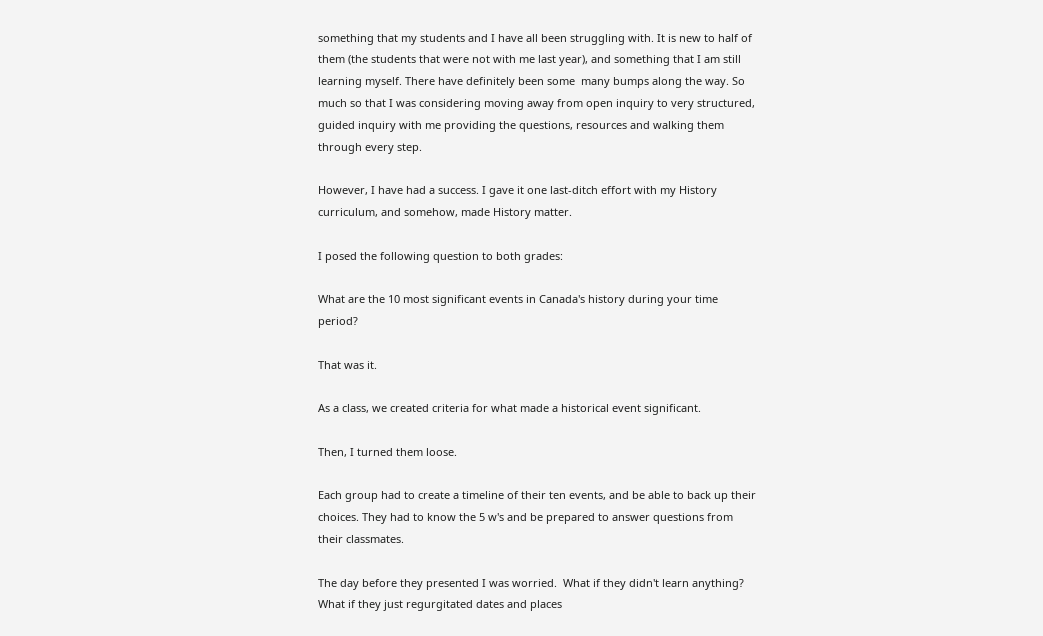something that my students and I have all been struggling with. It is new to half of them (the students that were not with me last year), and something that I am still learning myself. There have definitely been some  many bumps along the way. So much so that I was considering moving away from open inquiry to very structured, guided inquiry with me providing the questions, resources and walking them through every step.

However, I have had a success. I gave it one last-ditch effort with my History curriculum, and somehow, made History matter.

I posed the following question to both grades:

What are the 10 most significant events in Canada's history during your time period?

That was it.

As a class, we created criteria for what made a historical event significant.

Then, I turned them loose.

Each group had to create a timeline of their ten events, and be able to back up their choices. They had to know the 5 w's and be prepared to answer questions from their classmates.

The day before they presented I was worried.  What if they didn't learn anything? What if they just regurgitated dates and places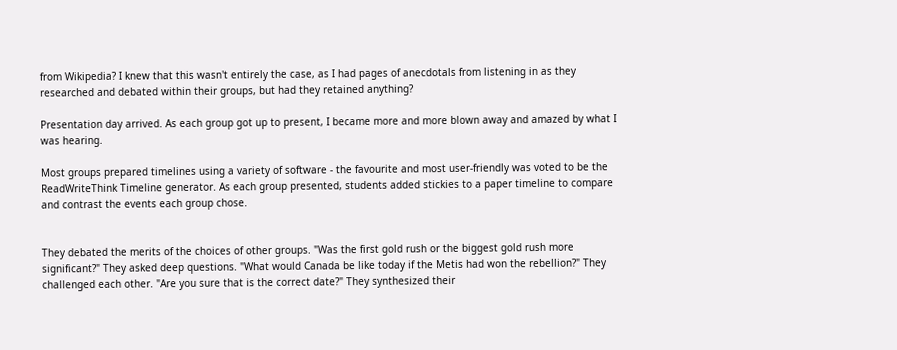from Wikipedia? I knew that this wasn't entirely the case, as I had pages of anecdotals from listening in as they researched and debated within their groups, but had they retained anything?

Presentation day arrived. As each group got up to present, I became more and more blown away and amazed by what I was hearing.

Most groups prepared timelines using a variety of software - the favourite and most user-friendly was voted to be the ReadWriteThink Timeline generator. As each group presented, students added stickies to a paper timeline to compare and contrast the events each group chose.


They debated the merits of the choices of other groups. "Was the first gold rush or the biggest gold rush more significant?" They asked deep questions. "What would Canada be like today if the Metis had won the rebellion?" They challenged each other. "Are you sure that is the correct date?" They synthesized their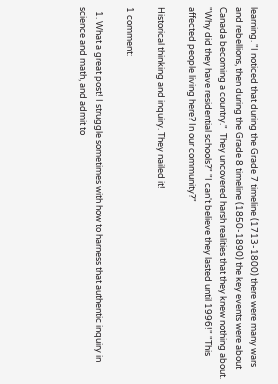learning. "I noticed that during the Grade 7 timeline (1713-1800) there were many wars and rebellions, then during the Grade 8 timeline (1850-1890) the key events were about Canada becoming a country."  They uncovered harsh realities that they knew nothing about. "Why did they have residential schools?" "I can't believe they lasted until 1996!" "This affected people living here? In our community?"

Historical thinking and inquiry. They nailed it!

1 comment:

  1. What a great post! I struggle sometimes with how to harness that authentic inquiry in science and math, and admit to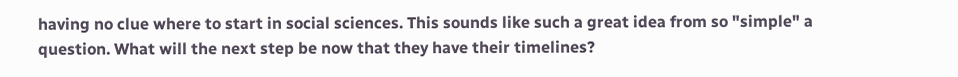having no clue where to start in social sciences. This sounds like such a great idea from so "simple" a question. What will the next step be now that they have their timelines?